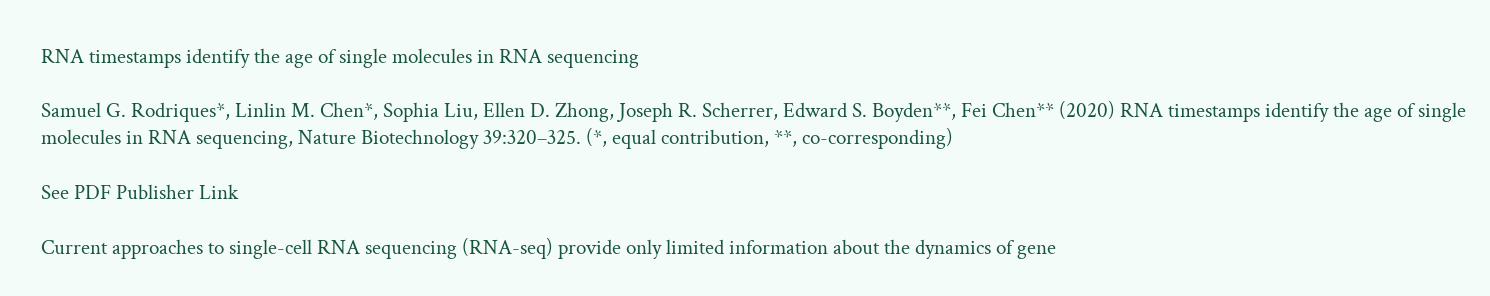RNA timestamps identify the age of single molecules in RNA sequencing

Samuel G. Rodriques*, Linlin M. Chen*, Sophia Liu, Ellen D. Zhong, Joseph R. Scherrer, Edward S. Boyden**, Fei Chen** (2020) RNA timestamps identify the age of single molecules in RNA sequencing, Nature Biotechnology 39:320–325. (*, equal contribution, **, co-corresponding)

See PDF Publisher Link

Current approaches to single-cell RNA sequencing (RNA-seq) provide only limited information about the dynamics of gene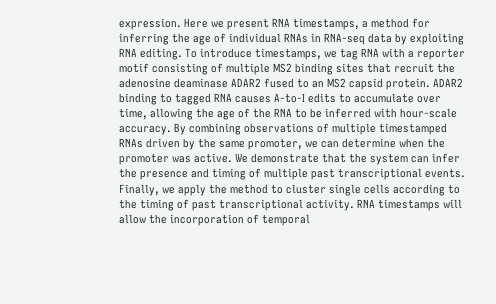expression. Here we present RNA timestamps, a method for inferring the age of individual RNAs in RNA-seq data by exploiting RNA editing. To introduce timestamps, we tag RNA with a reporter motif consisting of multiple MS2 binding sites that recruit the adenosine deaminase ADAR2 fused to an MS2 capsid protein. ADAR2 binding to tagged RNA causes A-to-I edits to accumulate over time, allowing the age of the RNA to be inferred with hour-scale accuracy. By combining observations of multiple timestamped RNAs driven by the same promoter, we can determine when the promoter was active. We demonstrate that the system can infer the presence and timing of multiple past transcriptional events. Finally, we apply the method to cluster single cells according to the timing of past transcriptional activity. RNA timestamps will allow the incorporation of temporal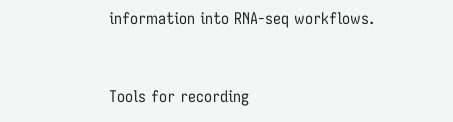information into RNA-seq workflows.


Tools for recording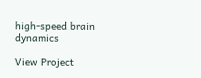high-speed brain dynamics

View Project